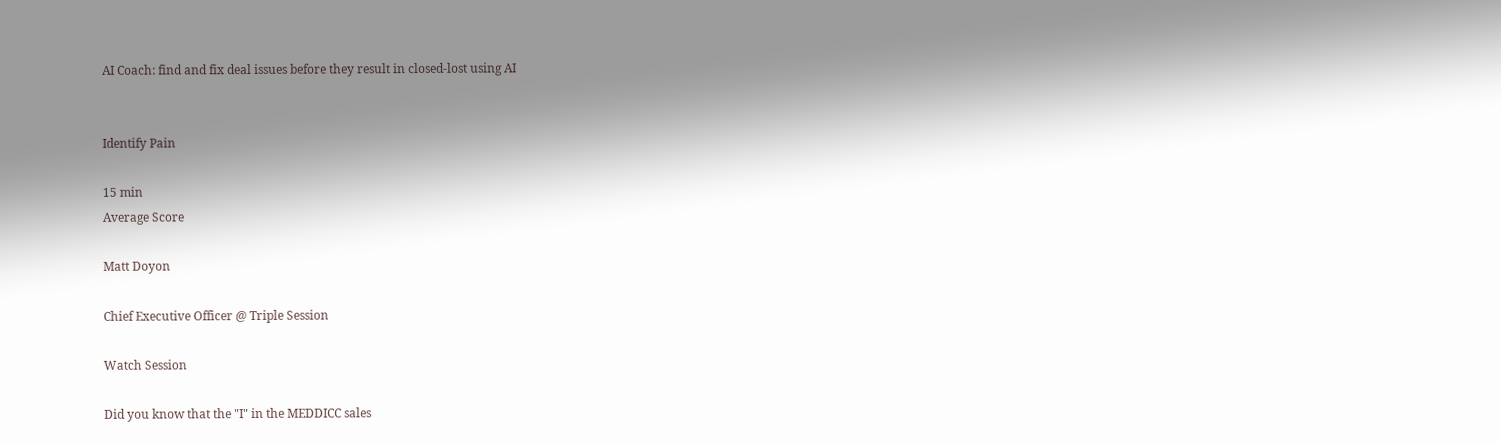AI Coach: find and fix deal issues before they result in closed-lost using AI


Identify Pain

15 min
Average Score

Matt Doyon

Chief Executive Officer @ Triple Session

Watch Session

Did you know that the "I" in the MEDDICC sales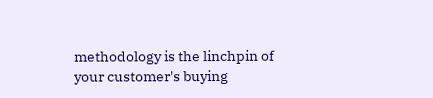methodology is the linchpin of your customer's buying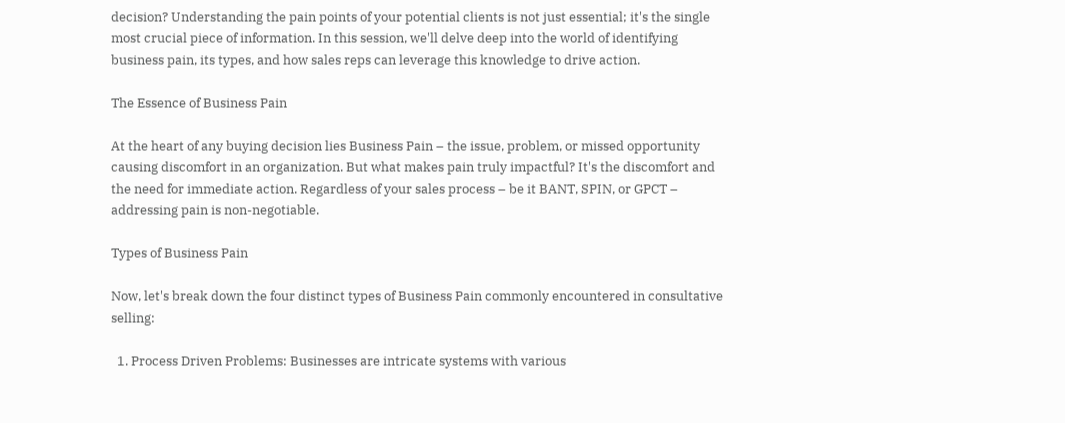decision? Understanding the pain points of your potential clients is not just essential; it's the single most crucial piece of information. In this session, we'll delve deep into the world of identifying business pain, its types, and how sales reps can leverage this knowledge to drive action.

The Essence of Business Pain

At the heart of any buying decision lies Business Pain – the issue, problem, or missed opportunity causing discomfort in an organization. But what makes pain truly impactful? It's the discomfort and the need for immediate action. Regardless of your sales process – be it BANT, SPIN, or GPCT – addressing pain is non-negotiable.

Types of Business Pain

Now, let's break down the four distinct types of Business Pain commonly encountered in consultative selling:

  1. Process Driven Problems: Businesses are intricate systems with various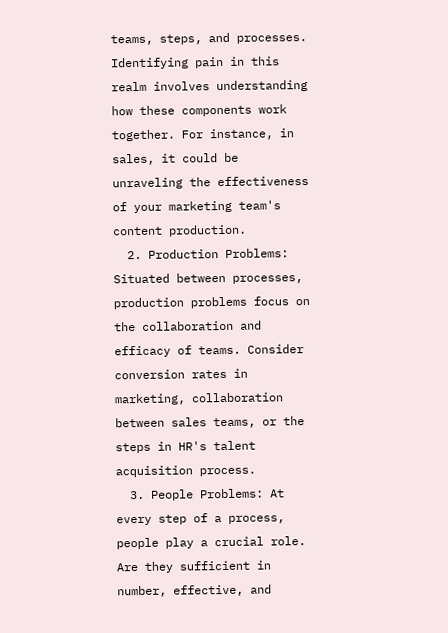teams, steps, and processes. Identifying pain in this realm involves understanding how these components work together. For instance, in sales, it could be unraveling the effectiveness of your marketing team's content production.
  2. Production Problems: Situated between processes, production problems focus on the collaboration and efficacy of teams. Consider conversion rates in marketing, collaboration between sales teams, or the steps in HR's talent acquisition process.
  3. People Problems: At every step of a process, people play a crucial role. Are they sufficient in number, effective, and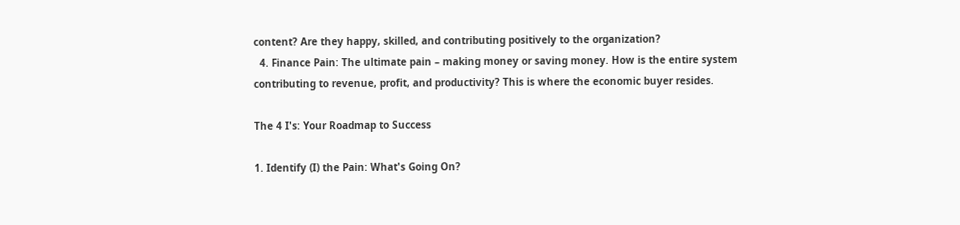content? Are they happy, skilled, and contributing positively to the organization?
  4. Finance Pain: The ultimate pain – making money or saving money. How is the entire system contributing to revenue, profit, and productivity? This is where the economic buyer resides.

The 4 I's: Your Roadmap to Success

1. Identify (I) the Pain: What's Going On?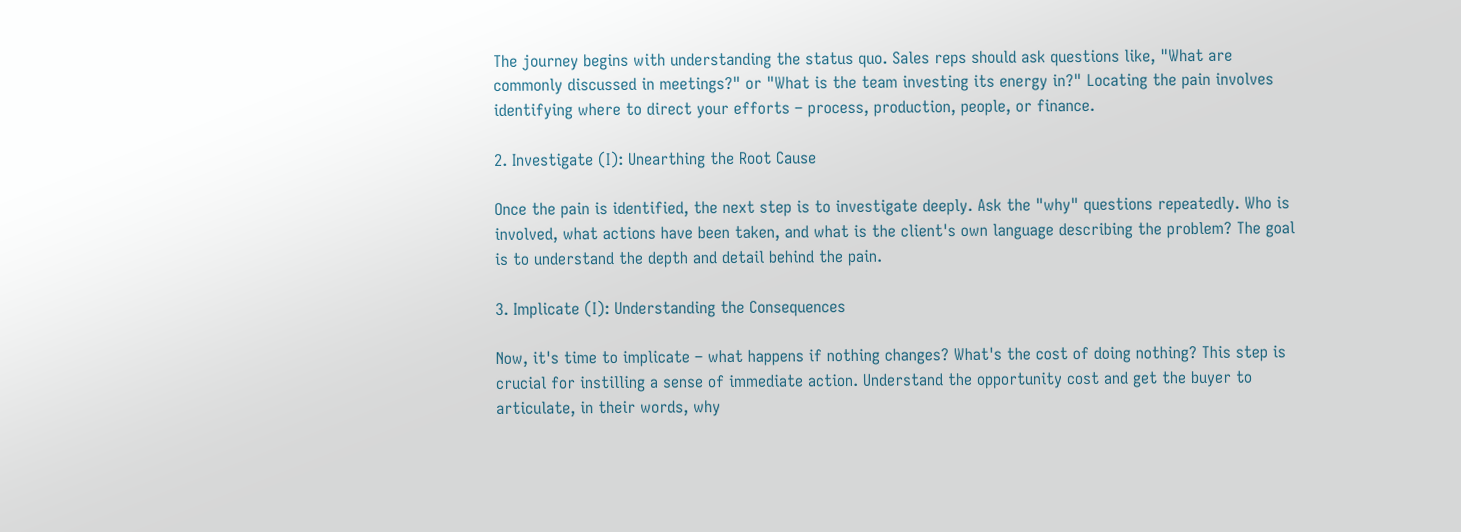The journey begins with understanding the status quo. Sales reps should ask questions like, "What are commonly discussed in meetings?" or "What is the team investing its energy in?" Locating the pain involves identifying where to direct your efforts – process, production, people, or finance.

2. Investigate (I): Unearthing the Root Cause

Once the pain is identified, the next step is to investigate deeply. Ask the "why" questions repeatedly. Who is involved, what actions have been taken, and what is the client's own language describing the problem? The goal is to understand the depth and detail behind the pain.

3. Implicate (I): Understanding the Consequences

Now, it's time to implicate – what happens if nothing changes? What's the cost of doing nothing? This step is crucial for instilling a sense of immediate action. Understand the opportunity cost and get the buyer to articulate, in their words, why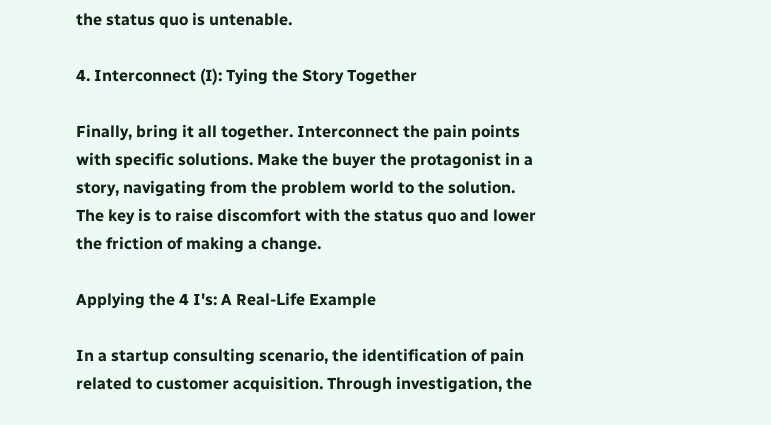the status quo is untenable.

4. Interconnect (I): Tying the Story Together

Finally, bring it all together. Interconnect the pain points with specific solutions. Make the buyer the protagonist in a story, navigating from the problem world to the solution. The key is to raise discomfort with the status quo and lower the friction of making a change.

Applying the 4 I's: A Real-Life Example

In a startup consulting scenario, the identification of pain related to customer acquisition. Through investigation, the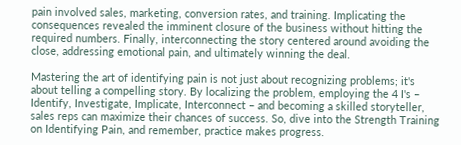pain involved sales, marketing, conversion rates, and training. Implicating the consequences revealed the imminent closure of the business without hitting the required numbers. Finally, interconnecting the story centered around avoiding the close, addressing emotional pain, and ultimately winning the deal.

Mastering the art of identifying pain is not just about recognizing problems; it's about telling a compelling story. By localizing the problem, employing the 4 I's – Identify, Investigate, Implicate, Interconnect – and becoming a skilled storyteller, sales reps can maximize their chances of success. So, dive into the Strength Training on Identifying Pain, and remember, practice makes progress.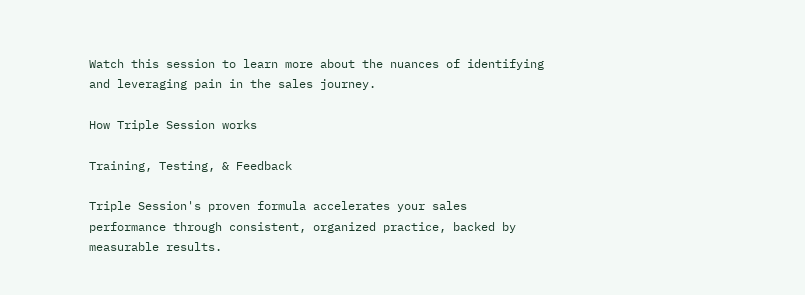Watch this session to learn more about the nuances of identifying and leveraging pain in the sales journey.

How Triple Session works

Training, Testing, & Feedback

Triple Session's proven formula accelerates your sales performance through consistent, organized practice, backed by measurable results.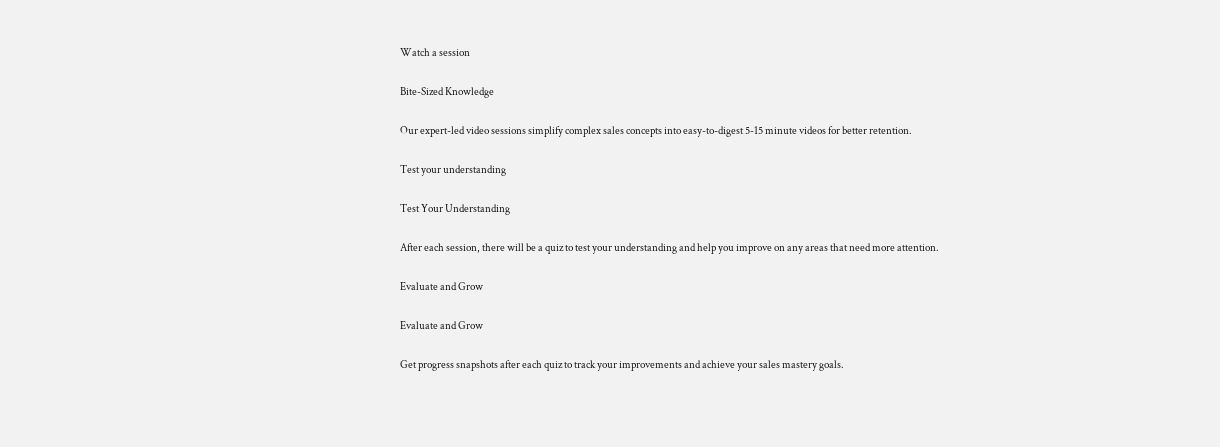Watch a session

Bite-Sized Knowledge

Our expert-led video sessions simplify complex sales concepts into easy-to-digest 5-15 minute videos for better retention.

Test your understanding

Test Your Understanding

After each session, there will be a quiz to test your understanding and help you improve on any areas that need more attention.

Evaluate and Grow

Evaluate and Grow

Get progress snapshots after each quiz to track your improvements and achieve your sales mastery goals.